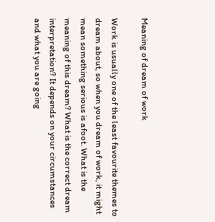Meaning of dream of work

Work is usually one of the least favourite themes to dream about, so when you dream of work, it might mean something serious is afoot. What is the meaning of this dream? What is the correct dream interpretation? It depends on your circumstances and what you are going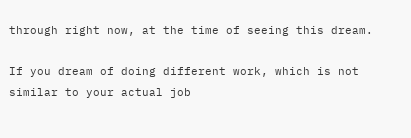through right now, at the time of seeing this dream.

If you dream of doing different work, which is not similar to your actual job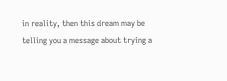in reality, then this dream may be telling you a message about trying a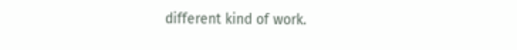different kind of work.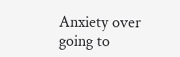Anxiety over going to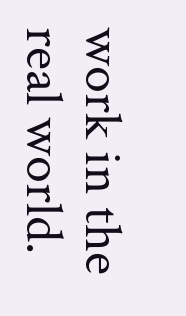work in the real world.